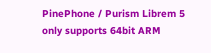PinePhone / Purism Librem 5 only supports 64bit ARM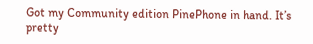Got my Community edition PinePhone in hand. It’s pretty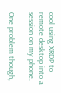cool using XRDP to remote desktop into a session on my phone.

One problem though,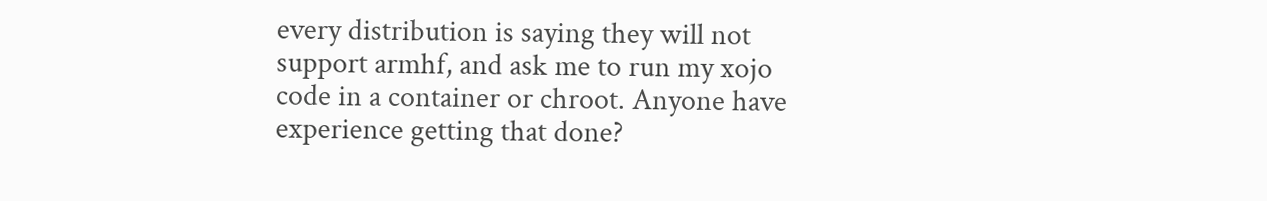every distribution is saying they will not support armhf, and ask me to run my xojo code in a container or chroot. Anyone have experience getting that done?